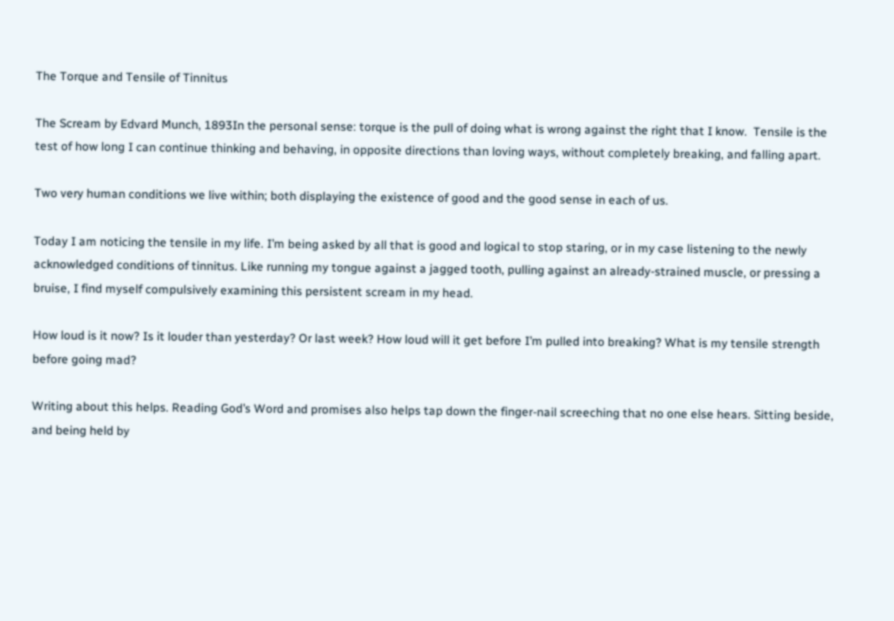The Torque and Tensile of Tinnitus

The Scream by Edvard Munch, 1893In the personal sense: torque is the pull of doing what is wrong against the right that I know.  Tensile is the test of how long I can continue thinking and behaving, in opposite directions than loving ways, without completely breaking, and falling apart.

Two very human conditions we live within; both displaying the existence of good and the good sense in each of us.

Today I am noticing the tensile in my life. I’m being asked by all that is good and logical to stop staring, or in my case listening to the newly acknowledged conditions of tinnitus. Like running my tongue against a jagged tooth, pulling against an already-strained muscle, or pressing a bruise, I find myself compulsively examining this persistent scream in my head.

How loud is it now? Is it louder than yesterday? Or last week? How loud will it get before I’m pulled into breaking? What is my tensile strength before going mad?

Writing about this helps. Reading God’s Word and promises also helps tap down the finger-nail screeching that no one else hears. Sitting beside, and being held by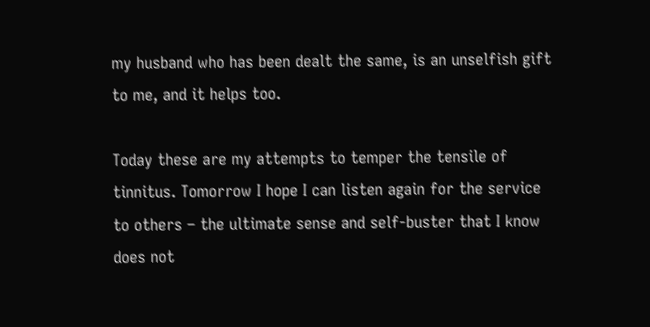my husband who has been dealt the same, is an unselfish gift to me, and it helps too.

Today these are my attempts to temper the tensile of tinnitus. Tomorrow I hope I can listen again for the service to others – the ultimate sense and self-buster that I know does not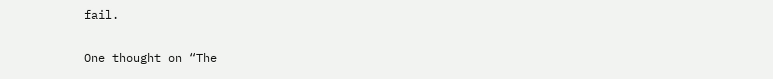fail.

One thought on “The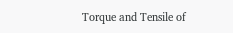Torque and Tensile of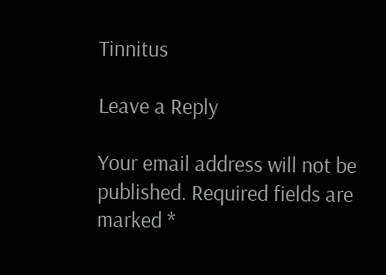Tinnitus

Leave a Reply

Your email address will not be published. Required fields are marked *